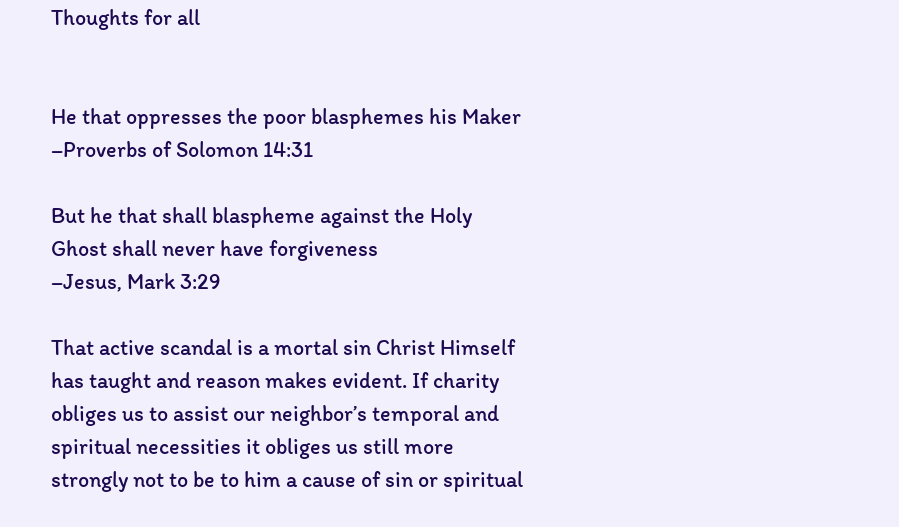Thoughts for all


He that oppresses the poor blasphemes his Maker
–Proverbs of Solomon 14:31

But he that shall blaspheme against the Holy Ghost shall never have forgiveness
–Jesus, Mark 3:29

That active scandal is a mortal sin Christ Himself has taught and reason makes evident. If charity obliges us to assist our neighbor’s temporal and spiritual necessities it obliges us still more strongly not to be to him a cause of sin or spiritual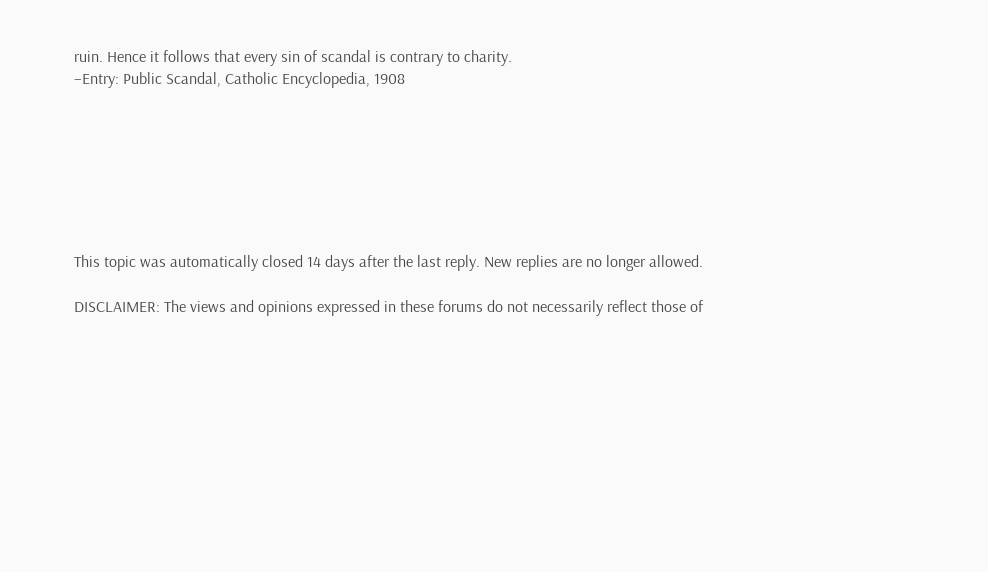ruin. Hence it follows that every sin of scandal is contrary to charity.
–Entry: Public Scandal, Catholic Encyclopedia, 1908







This topic was automatically closed 14 days after the last reply. New replies are no longer allowed.

DISCLAIMER: The views and opinions expressed in these forums do not necessarily reflect those of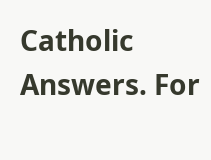Catholic Answers. For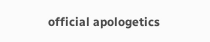official apologetics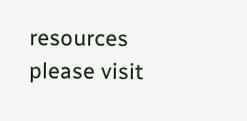resources please visit